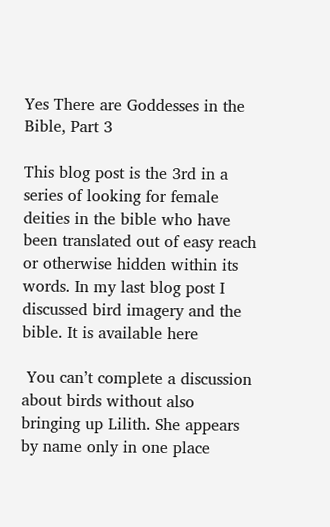Yes There are Goddesses in the Bible, Part 3

This blog post is the 3rd in a series of looking for female deities in the bible who have been translated out of easy reach or otherwise hidden within its words. In my last blog post I discussed bird imagery and the bible. It is available here

 You can’t complete a discussion about birds without also bringing up Lilith. She appears by name only in one place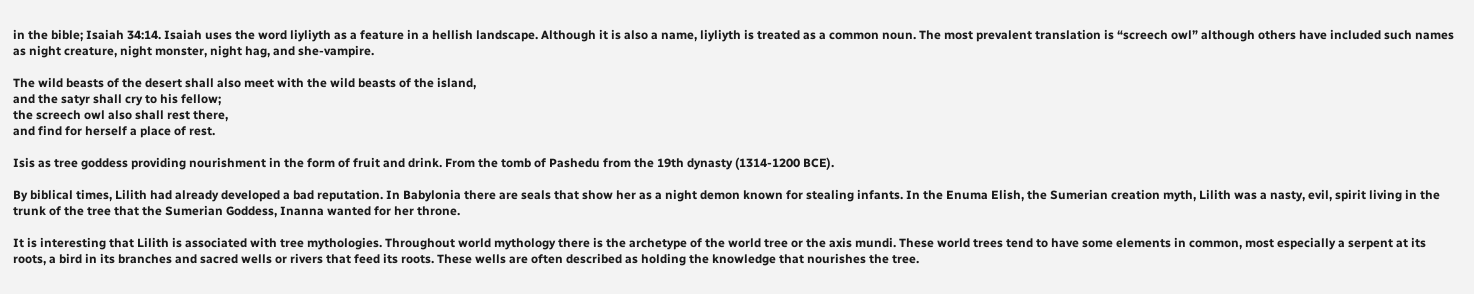in the bible; Isaiah 34:14. Isaiah uses the word liyliyth as a feature in a hellish landscape. Although it is also a name, liyliyth is treated as a common noun. The most prevalent translation is “screech owl” although others have included such names as night creature, night monster, night hag, and she-vampire.

The wild beasts of the desert shall also meet with the wild beasts of the island,
and the satyr shall cry to his fellow;
the screech owl also shall rest there,
and find for herself a place of rest.

Isis as tree goddess providing nourishment in the form of fruit and drink. From the tomb of Pashedu from the 19th dynasty (1314-1200 BCE).

By biblical times, Lilith had already developed a bad reputation. In Babylonia there are seals that show her as a night demon known for stealing infants. In the Enuma Elish, the Sumerian creation myth, Lilith was a nasty, evil, spirit living in the trunk of the tree that the Sumerian Goddess, Inanna wanted for her throne.

It is interesting that Lilith is associated with tree mythologies. Throughout world mythology there is the archetype of the world tree or the axis mundi. These world trees tend to have some elements in common, most especially a serpent at its roots, a bird in its branches and sacred wells or rivers that feed its roots. These wells are often described as holding the knowledge that nourishes the tree.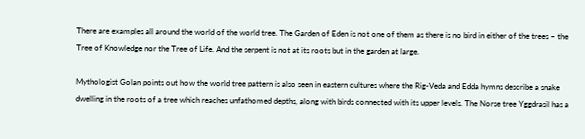There are examples all around the world of the world tree. The Garden of Eden is not one of them as there is no bird in either of the trees – the Tree of Knowledge nor the Tree of Life. And the serpent is not at its roots but in the garden at large.

Mythologist Golan points out how the world tree pattern is also seen in eastern cultures where the Rig-Veda and Edda hymns describe a snake dwelling in the roots of a tree which reaches unfathomed depths, along with birds connected with its upper levels. The Norse tree Yggdrasil has a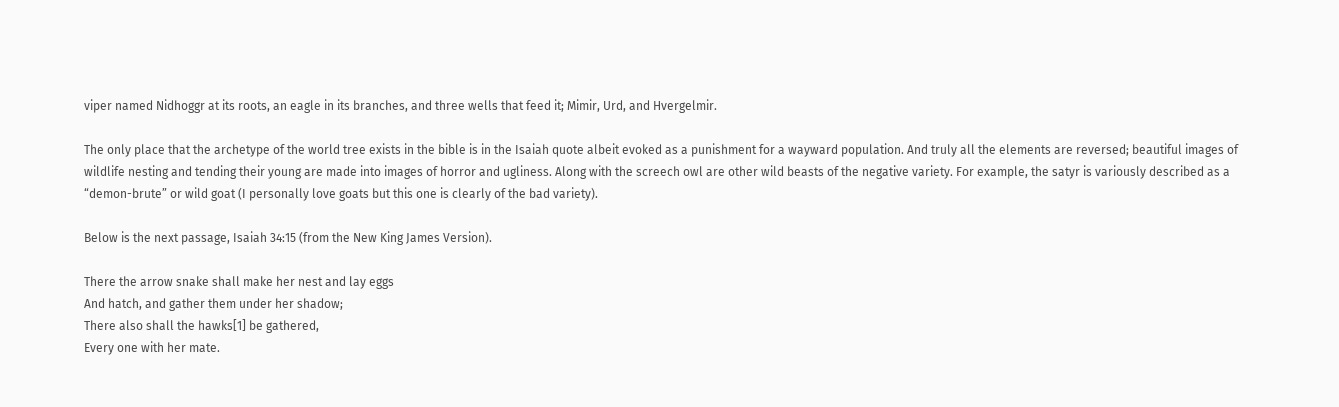viper named Nidhoggr at its roots, an eagle in its branches, and three wells that feed it; Mimir, Urd, and Hvergelmir.

The only place that the archetype of the world tree exists in the bible is in the Isaiah quote albeit evoked as a punishment for a wayward population. And truly all the elements are reversed; beautiful images of wildlife nesting and tending their young are made into images of horror and ugliness. Along with the screech owl are other wild beasts of the negative variety. For example, the satyr is variously described as a “demon-brute” or wild goat (I personally love goats but this one is clearly of the bad variety).

Below is the next passage, Isaiah 34:15 (from the New King James Version).

There the arrow snake shall make her nest and lay eggs
And hatch, and gather them under her shadow;
There also shall the hawks[1] be gathered,
Every one with her mate.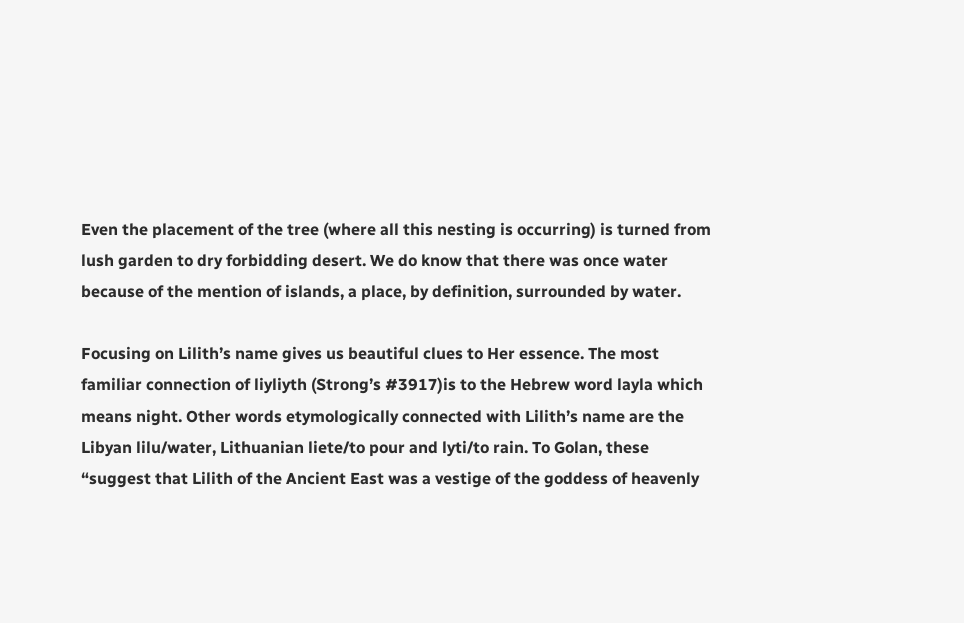Even the placement of the tree (where all this nesting is occurring) is turned from lush garden to dry forbidding desert. We do know that there was once water because of the mention of islands, a place, by definition, surrounded by water.

Focusing on Lilith’s name gives us beautiful clues to Her essence. The most familiar connection of liyliyth (Strong’s #3917)is to the Hebrew word layla which means night. Other words etymologically connected with Lilith’s name are the Libyan lilu/water, Lithuanian liete/to pour and lyti/to rain. To Golan, these “suggest that Lilith of the Ancient East was a vestige of the goddess of heavenly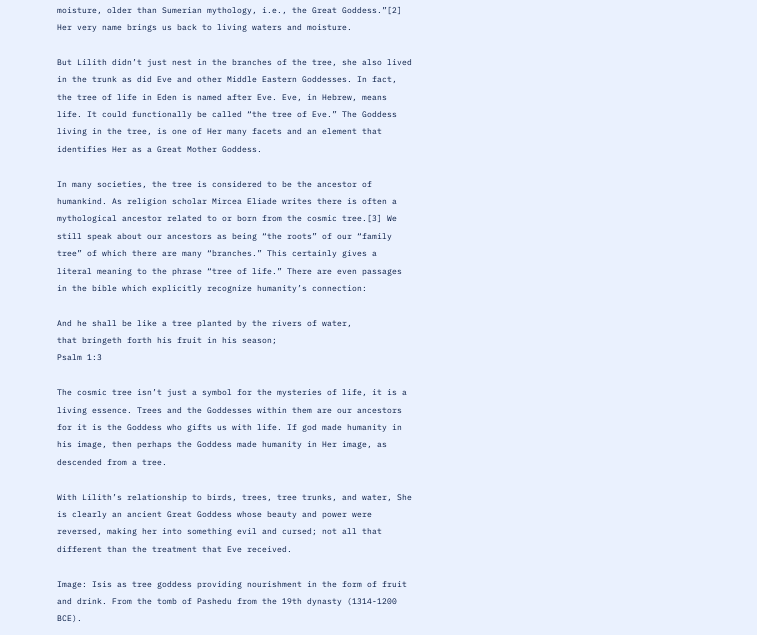moisture, older than Sumerian mythology, i.e., the Great Goddess.”[2] Her very name brings us back to living waters and moisture.

But Lilith didn’t just nest in the branches of the tree, she also lived in the trunk as did Eve and other Middle Eastern Goddesses. In fact, the tree of life in Eden is named after Eve. Eve, in Hebrew, means life. It could functionally be called “the tree of Eve.” The Goddess living in the tree, is one of Her many facets and an element that identifies Her as a Great Mother Goddess.

In many societies, the tree is considered to be the ancestor of humankind. As religion scholar Mircea Eliade writes there is often a mythological ancestor related to or born from the cosmic tree.[3] We still speak about our ancestors as being “the roots” of our “family tree” of which there are many “branches.” This certainly gives a literal meaning to the phrase “tree of life.” There are even passages in the bible which explicitly recognize humanity’s connection:

And he shall be like a tree planted by the rivers of water,
that bringeth forth his fruit in his season;
Psalm 1:3

The cosmic tree isn’t just a symbol for the mysteries of life, it is a living essence. Trees and the Goddesses within them are our ancestors for it is the Goddess who gifts us with life. If god made humanity in his image, then perhaps the Goddess made humanity in Her image, as descended from a tree.

With Lilith’s relationship to birds, trees, tree trunks, and water, She is clearly an ancient Great Goddess whose beauty and power were reversed, making her into something evil and cursed; not all that different than the treatment that Eve received.

Image: Isis as tree goddess providing nourishment in the form of fruit and drink. From the tomb of Pashedu from the 19th dynasty (1314-1200 BCE).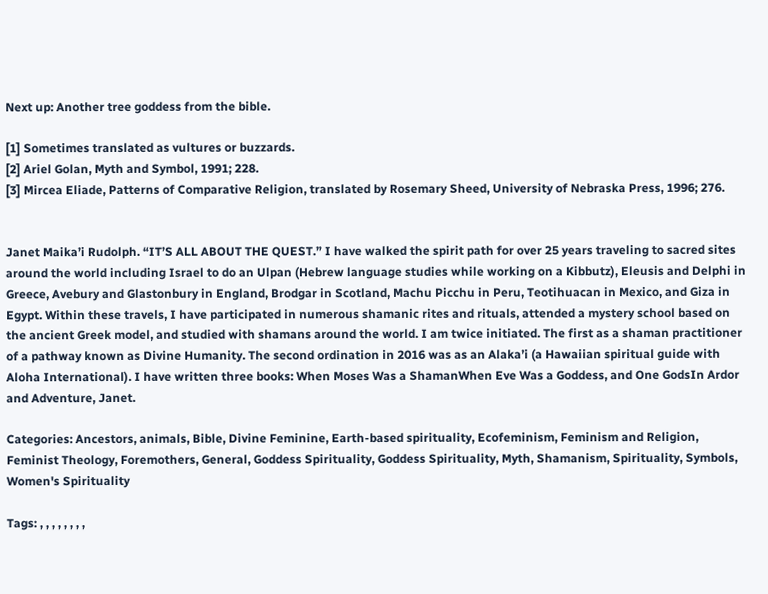Next up: Another tree goddess from the bible.

[1] Sometimes translated as vultures or buzzards.
[2] Ariel Golan, Myth and Symbol, 1991; 228.
[3] Mircea Eliade, Patterns of Comparative Religion, translated by Rosemary Sheed, University of Nebraska Press, 1996; 276.


Janet Maika’i Rudolph. “IT’S ALL ABOUT THE QUEST.” I have walked the spirit path for over 25 years traveling to sacred sites around the world including Israel to do an Ulpan (Hebrew language studies while working on a Kibbutz), Eleusis and Delphi in Greece, Avebury and Glastonbury in England, Brodgar in Scotland, Machu Picchu in Peru, Teotihuacan in Mexico, and Giza in Egypt. Within these travels, I have participated in numerous shamanic rites and rituals, attended a mystery school based on the ancient Greek model, and studied with shamans around the world. I am twice initiated. The first as a shaman practitioner of a pathway known as Divine Humanity. The second ordination in 2016 was as an Alaka’i (a Hawaiian spiritual guide with Aloha International). I have written three books: When Moses Was a ShamanWhen Eve Was a Goddess, and One GodsIn Ardor and Adventure, Janet.

Categories: Ancestors, animals, Bible, Divine Feminine, Earth-based spirituality, Ecofeminism, Feminism and Religion, Feminist Theology, Foremothers, General, Goddess Spirituality, Goddess Spirituality, Myth, Shamanism, Spirituality, Symbols, Women's Spirituality

Tags: , , , , , , , ,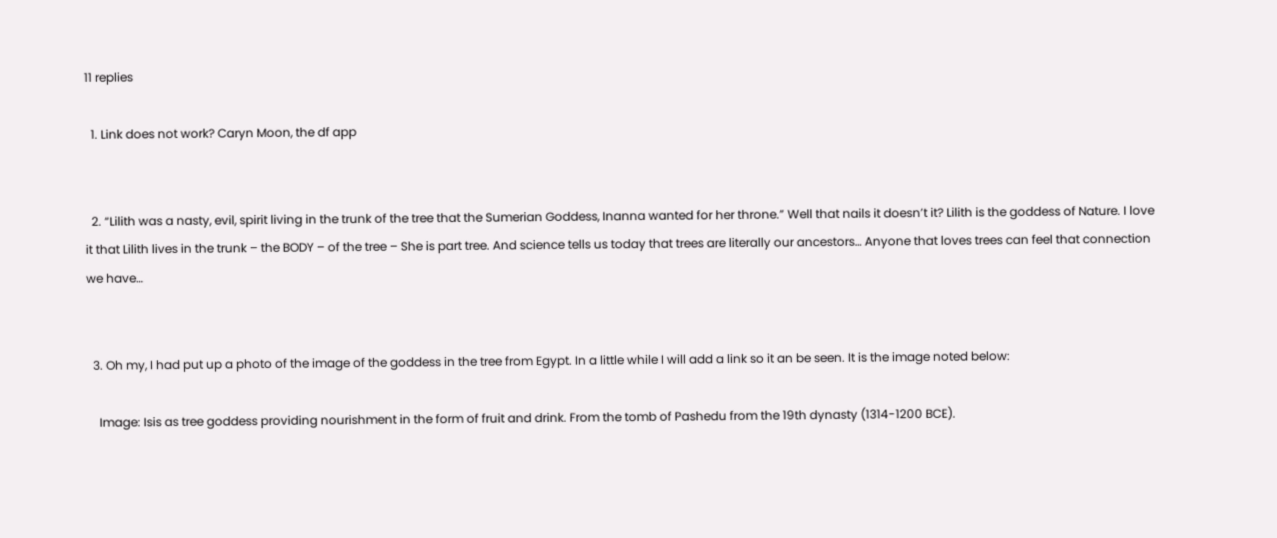11 replies

  1. Link does not work? Caryn Moon, the df app


  2. “Lilith was a nasty, evil, spirit living in the trunk of the tree that the Sumerian Goddess, Inanna wanted for her throne.” Well that nails it doesn’t it? Lilith is the goddess of Nature. I love it that Lilith lives in the trunk – the BODY – of the tree – She is part tree. And science tells us today that trees are literally our ancestors… Anyone that loves trees can feel that connection we have…


  3. Oh my, I had put up a photo of the image of the goddess in the tree from Egypt. In a little while I will add a link so it an be seen. It is the image noted below:

    Image: Isis as tree goddess providing nourishment in the form of fruit and drink. From the tomb of Pashedu from the 19th dynasty (1314-1200 BCE).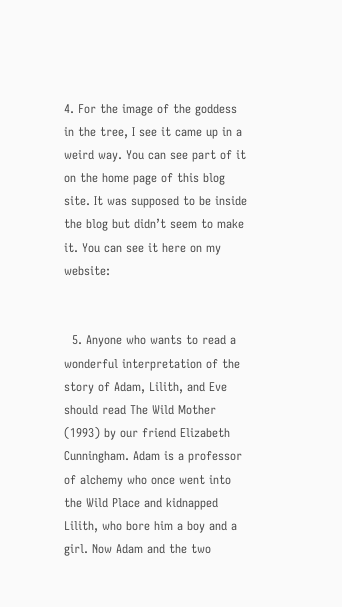4. For the image of the goddess in the tree, I see it came up in a weird way. You can see part of it on the home page of this blog site. It was supposed to be inside the blog but didn’t seem to make it. You can see it here on my website:


  5. Anyone who wants to read a wonderful interpretation of the story of Adam, Lilith, and Eve should read The Wild Mother (1993) by our friend Elizabeth Cunningham. Adam is a professor of alchemy who once went into the Wild Place and kidnapped Lilith, who bore him a boy and a girl. Now Adam and the two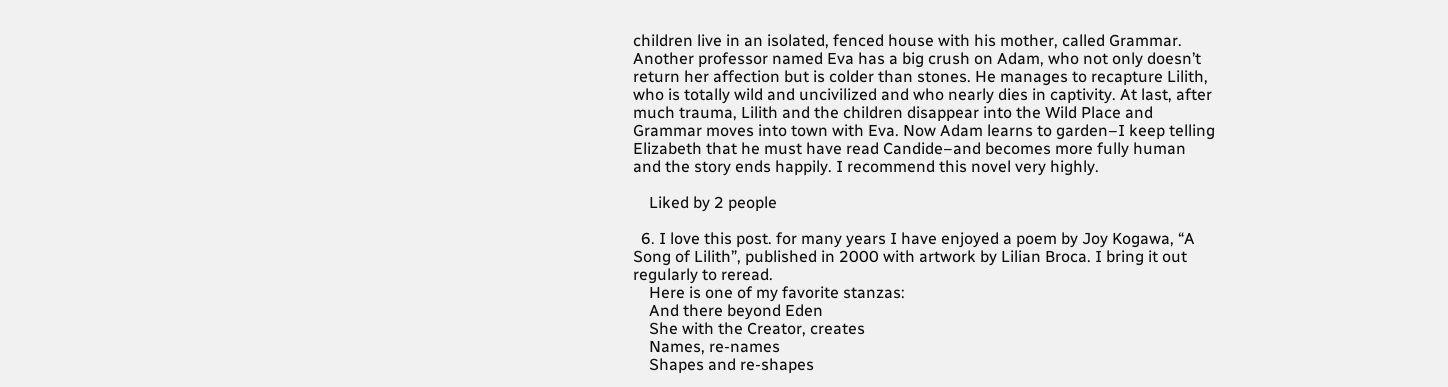children live in an isolated, fenced house with his mother, called Grammar. Another professor named Eva has a big crush on Adam, who not only doesn’t return her affection but is colder than stones. He manages to recapture Lilith, who is totally wild and uncivilized and who nearly dies in captivity. At last, after much trauma, Lilith and the children disappear into the Wild Place and Grammar moves into town with Eva. Now Adam learns to garden–I keep telling Elizabeth that he must have read Candide–and becomes more fully human and the story ends happily. I recommend this novel very highly.

    Liked by 2 people

  6. I love this post. for many years I have enjoyed a poem by Joy Kogawa, “A Song of Lilith”, published in 2000 with artwork by Lilian Broca. I bring it out regularly to reread.
    Here is one of my favorite stanzas:
    And there beyond Eden
    She with the Creator, creates
    Names, re-names
    Shapes and re-shapes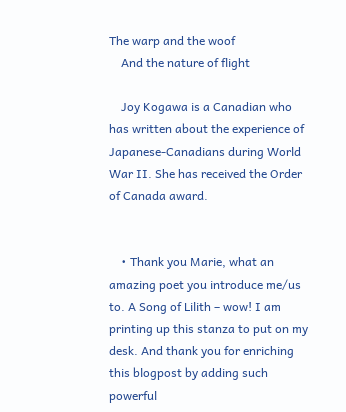The warp and the woof
    And the nature of flight

    Joy Kogawa is a Canadian who has written about the experience of Japanese-Canadians during World War II. She has received the Order of Canada award.


    • Thank you Marie, what an amazing poet you introduce me/us to. A Song of Lilith – wow! I am printing up this stanza to put on my desk. And thank you for enriching this blogpost by adding such powerful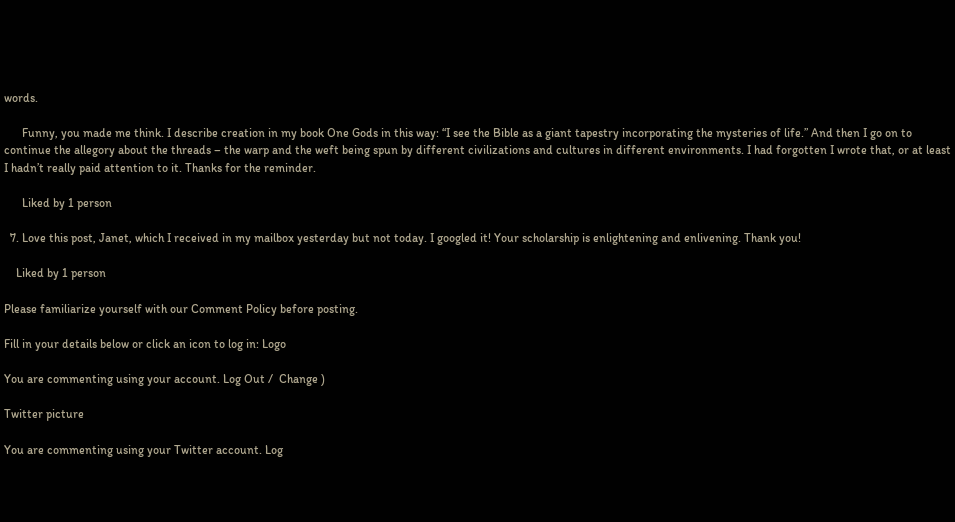words.

      Funny, you made me think. I describe creation in my book One Gods in this way: “I see the Bible as a giant tapestry incorporating the mysteries of life.” And then I go on to continue the allegory about the threads – the warp and the weft being spun by different civilizations and cultures in different environments. I had forgotten I wrote that, or at least I hadn’t really paid attention to it. Thanks for the reminder.

      Liked by 1 person

  7. Love this post, Janet, which I received in my mailbox yesterday but not today. I googled it! Your scholarship is enlightening and enlivening. Thank you!

    Liked by 1 person

Please familiarize yourself with our Comment Policy before posting.

Fill in your details below or click an icon to log in: Logo

You are commenting using your account. Log Out /  Change )

Twitter picture

You are commenting using your Twitter account. Log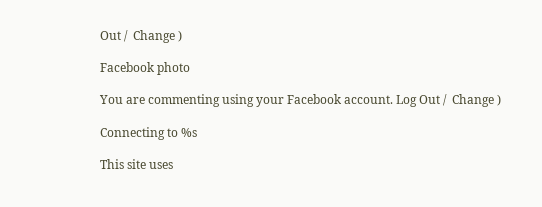Out /  Change )

Facebook photo

You are commenting using your Facebook account. Log Out /  Change )

Connecting to %s

This site uses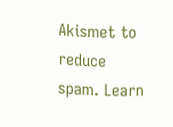Akismet to reduce spam. Learn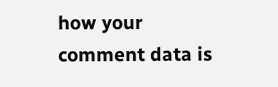how your comment data is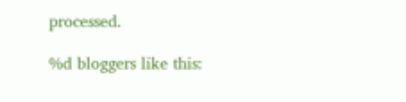processed.

%d bloggers like this: